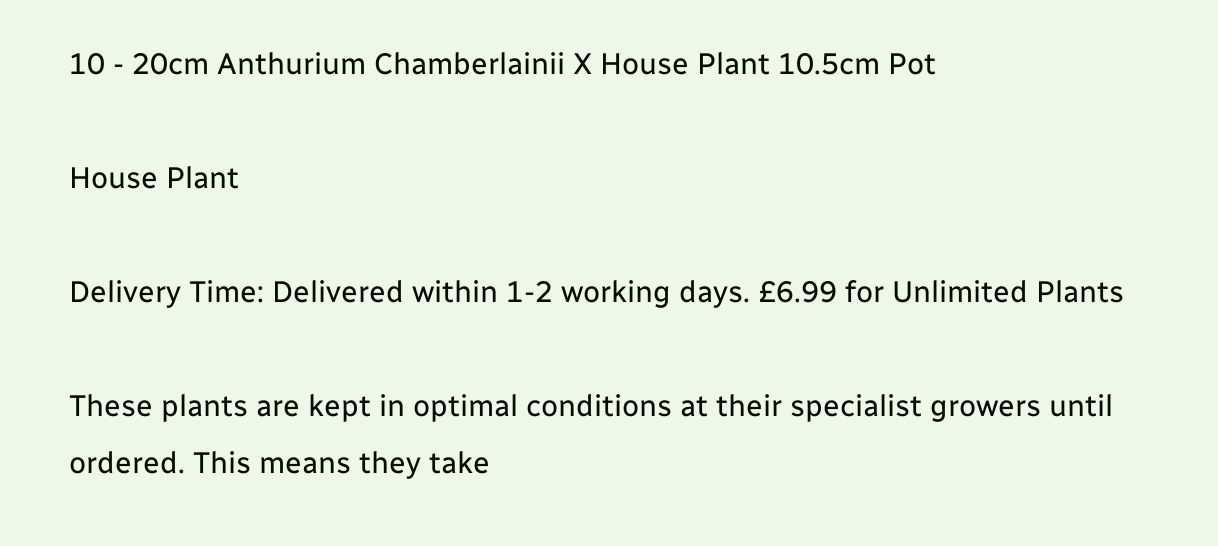10 - 20cm Anthurium Chamberlainii X House Plant 10.5cm Pot

House Plant

Delivery Time: Delivered within 1-2 working days. £6.99 for Unlimited Plants

These plants are kept in optimal conditions at their specialist growers until ordered. This means they take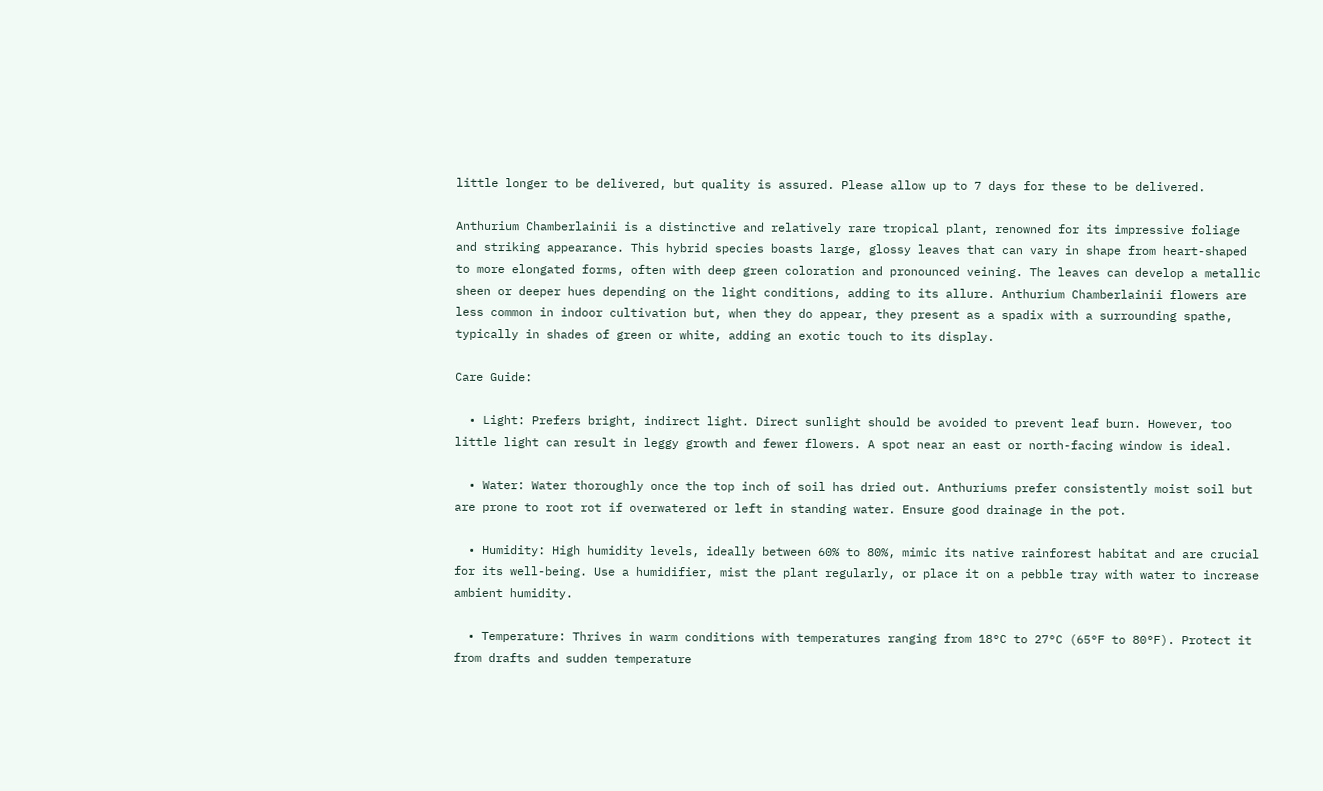little longer to be delivered, but quality is assured. Please allow up to 7 days for these to be delivered.

Anthurium Chamberlainii is a distinctive and relatively rare tropical plant, renowned for its impressive foliage and striking appearance. This hybrid species boasts large, glossy leaves that can vary in shape from heart-shaped to more elongated forms, often with deep green coloration and pronounced veining. The leaves can develop a metallic sheen or deeper hues depending on the light conditions, adding to its allure. Anthurium Chamberlainii flowers are less common in indoor cultivation but, when they do appear, they present as a spadix with a surrounding spathe, typically in shades of green or white, adding an exotic touch to its display.

Care Guide:

  • Light: Prefers bright, indirect light. Direct sunlight should be avoided to prevent leaf burn. However, too little light can result in leggy growth and fewer flowers. A spot near an east or north-facing window is ideal.

  • Water: Water thoroughly once the top inch of soil has dried out. Anthuriums prefer consistently moist soil but are prone to root rot if overwatered or left in standing water. Ensure good drainage in the pot.

  • Humidity: High humidity levels, ideally between 60% to 80%, mimic its native rainforest habitat and are crucial for its well-being. Use a humidifier, mist the plant regularly, or place it on a pebble tray with water to increase ambient humidity.

  • Temperature: Thrives in warm conditions with temperatures ranging from 18°C to 27°C (65°F to 80°F). Protect it from drafts and sudden temperature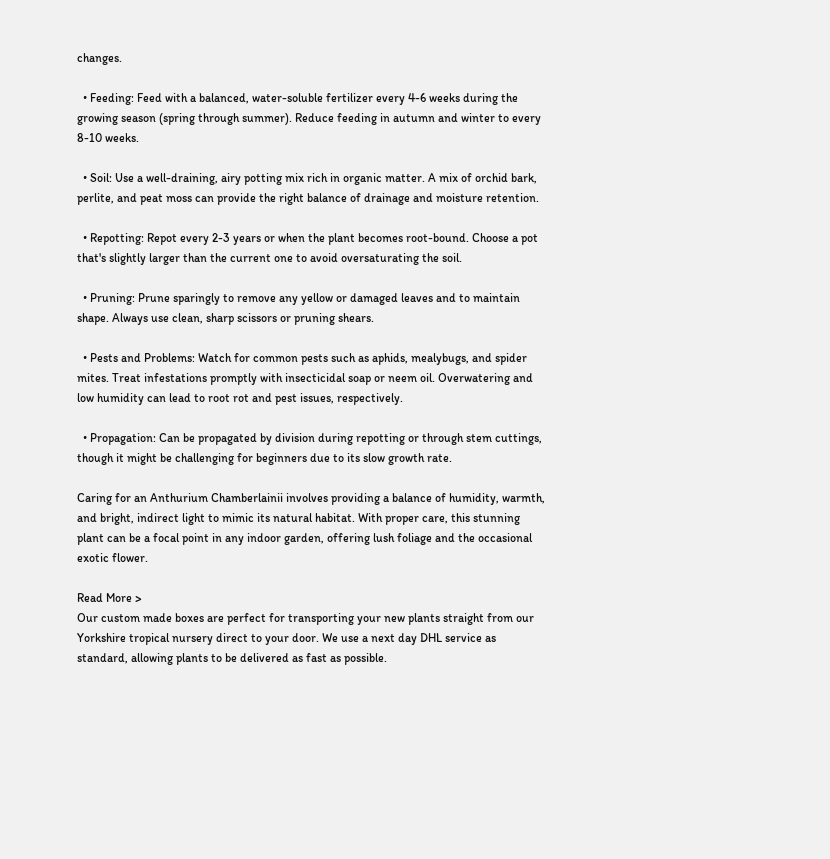changes.

  • Feeding: Feed with a balanced, water-soluble fertilizer every 4-6 weeks during the growing season (spring through summer). Reduce feeding in autumn and winter to every 8-10 weeks.

  • Soil: Use a well-draining, airy potting mix rich in organic matter. A mix of orchid bark, perlite, and peat moss can provide the right balance of drainage and moisture retention.

  • Repotting: Repot every 2-3 years or when the plant becomes root-bound. Choose a pot that's slightly larger than the current one to avoid oversaturating the soil.

  • Pruning: Prune sparingly to remove any yellow or damaged leaves and to maintain shape. Always use clean, sharp scissors or pruning shears.

  • Pests and Problems: Watch for common pests such as aphids, mealybugs, and spider mites. Treat infestations promptly with insecticidal soap or neem oil. Overwatering and low humidity can lead to root rot and pest issues, respectively.

  • Propagation: Can be propagated by division during repotting or through stem cuttings, though it might be challenging for beginners due to its slow growth rate.

Caring for an Anthurium Chamberlainii involves providing a balance of humidity, warmth, and bright, indirect light to mimic its natural habitat. With proper care, this stunning plant can be a focal point in any indoor garden, offering lush foliage and the occasional exotic flower.

Read More >
Our custom made boxes are perfect for transporting your new plants straight from our Yorkshire tropical nursery direct to your door. We use a next day DHL service as standard, allowing plants to be delivered as fast as possible.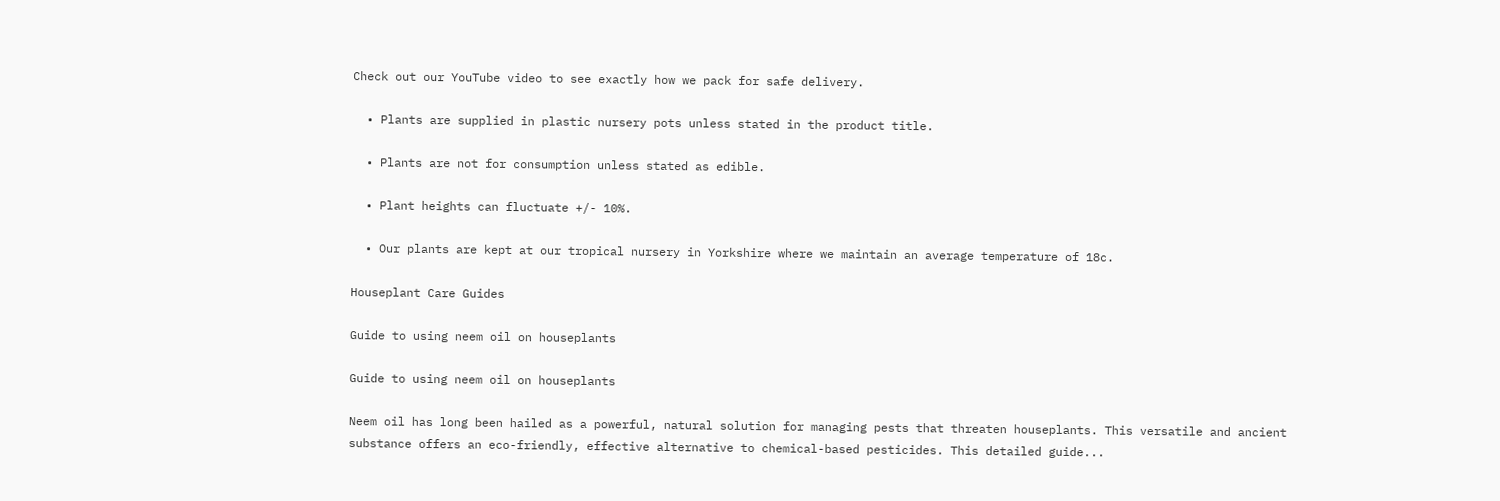Check out our YouTube video to see exactly how we pack for safe delivery.

  • Plants are supplied in plastic nursery pots unless stated in the product title.

  • Plants are not for consumption unless stated as edible.

  • Plant heights can fluctuate +/- 10%.

  • Our plants are kept at our tropical nursery in Yorkshire where we maintain an average temperature of 18c.

Houseplant Care Guides

Guide to using neem oil on houseplants

Guide to using neem oil on houseplants

Neem oil has long been hailed as a powerful, natural solution for managing pests that threaten houseplants. This versatile and ancient substance offers an eco-friendly, effective alternative to chemical-based pesticides. This detailed guide...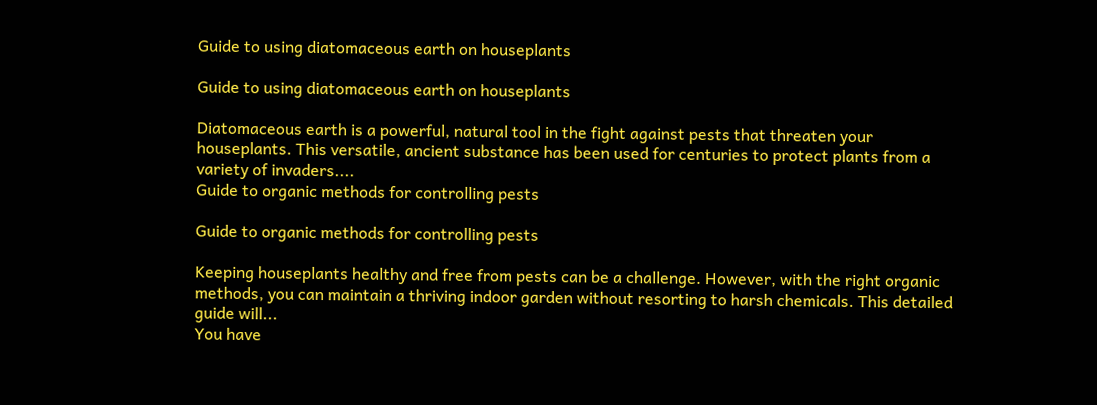Guide to using diatomaceous earth on houseplants

Guide to using diatomaceous earth on houseplants

Diatomaceous earth is a powerful, natural tool in the fight against pests that threaten your houseplants. This versatile, ancient substance has been used for centuries to protect plants from a variety of invaders....
Guide to organic methods for controlling pests

Guide to organic methods for controlling pests

Keeping houseplants healthy and free from pests can be a challenge. However, with the right organic methods, you can maintain a thriving indoor garden without resorting to harsh chemicals. This detailed guide will...
You have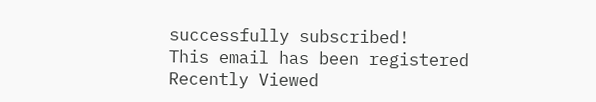successfully subscribed!
This email has been registered
Recently Viewed